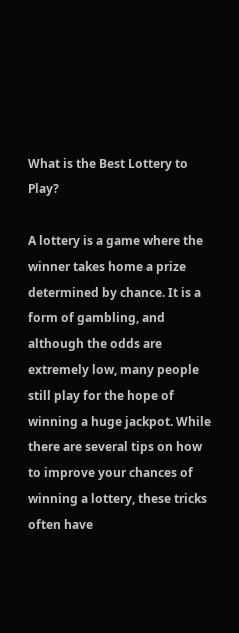What is the Best Lottery to Play?

A lottery is a game where the winner takes home a prize determined by chance. It is a form of gambling, and although the odds are extremely low, many people still play for the hope of winning a huge jackpot. While there are several tips on how to improve your chances of winning a lottery, these tricks often have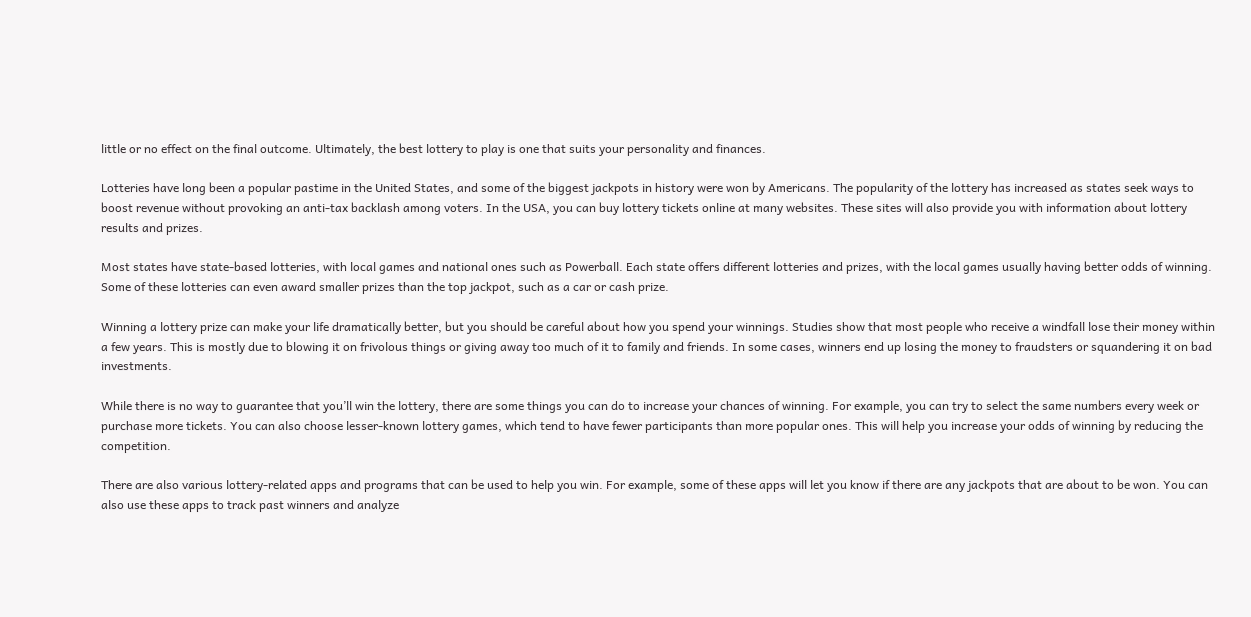little or no effect on the final outcome. Ultimately, the best lottery to play is one that suits your personality and finances.

Lotteries have long been a popular pastime in the United States, and some of the biggest jackpots in history were won by Americans. The popularity of the lottery has increased as states seek ways to boost revenue without provoking an anti-tax backlash among voters. In the USA, you can buy lottery tickets online at many websites. These sites will also provide you with information about lottery results and prizes.

Most states have state-based lotteries, with local games and national ones such as Powerball. Each state offers different lotteries and prizes, with the local games usually having better odds of winning. Some of these lotteries can even award smaller prizes than the top jackpot, such as a car or cash prize.

Winning a lottery prize can make your life dramatically better, but you should be careful about how you spend your winnings. Studies show that most people who receive a windfall lose their money within a few years. This is mostly due to blowing it on frivolous things or giving away too much of it to family and friends. In some cases, winners end up losing the money to fraudsters or squandering it on bad investments.

While there is no way to guarantee that you’ll win the lottery, there are some things you can do to increase your chances of winning. For example, you can try to select the same numbers every week or purchase more tickets. You can also choose lesser-known lottery games, which tend to have fewer participants than more popular ones. This will help you increase your odds of winning by reducing the competition.

There are also various lottery-related apps and programs that can be used to help you win. For example, some of these apps will let you know if there are any jackpots that are about to be won. You can also use these apps to track past winners and analyze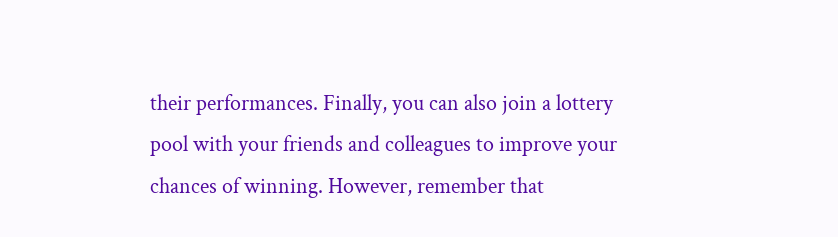their performances. Finally, you can also join a lottery pool with your friends and colleagues to improve your chances of winning. However, remember that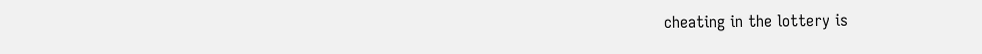cheating in the lottery is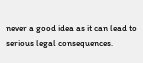never a good idea as it can lead to serious legal consequences.